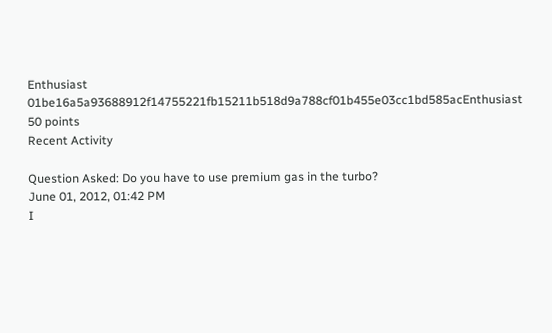Enthusiast 01be16a5a93688912f14755221fb15211b518d9a788cf01b455e03cc1bd585acEnthusiast
50 points
Recent Activity

Question Asked: Do you have to use premium gas in the turbo?
June 01, 2012, 01:42 PM
I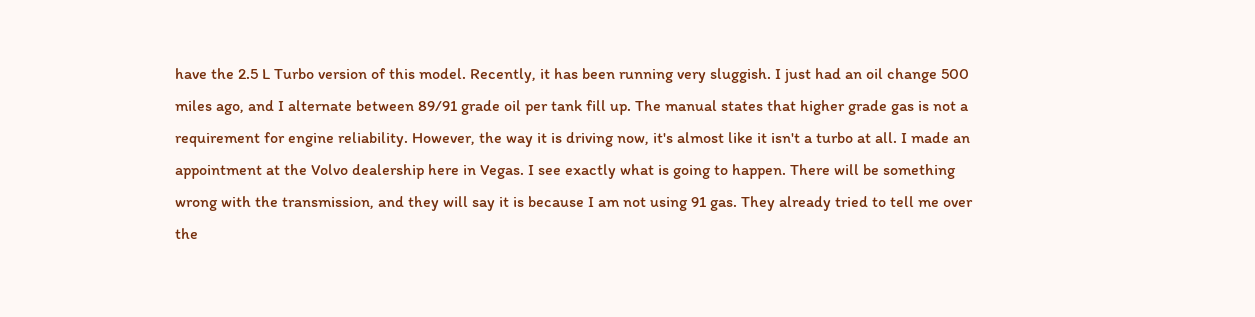have the 2.5 L Turbo version of this model. Recently, it has been running very sluggish. I just had an oil change 500 miles ago, and I alternate between 89/91 grade oil per tank fill up. The manual states that higher grade gas is not a requirement for engine reliability. However, the way it is driving now, it's almost like it isn't a turbo at all. I made an appointment at the Volvo dealership here in Vegas. I see exactly what is going to happen. There will be something wrong with the transmission, and they will say it is because I am not using 91 gas. They already tried to tell me over the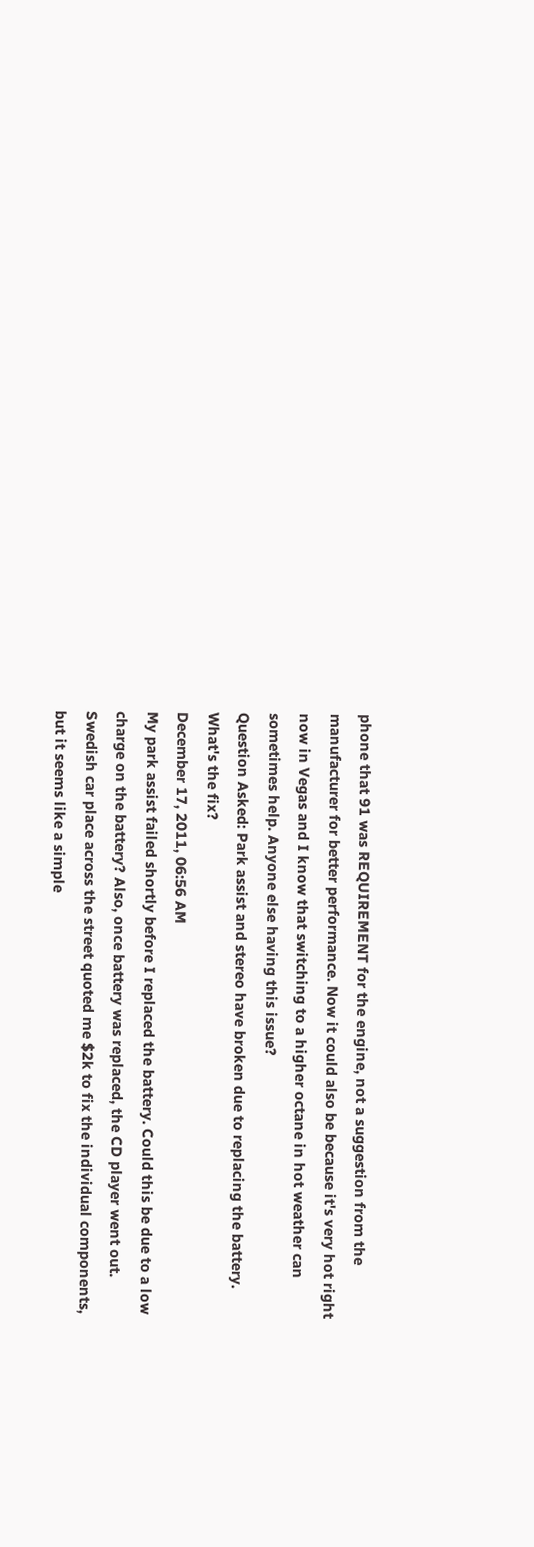phone that 91 was REQUIREMENT for the engine, not a suggestion from the manufacturer for better performance. Now it could also be because it's very hot right now in Vegas and I know that switching to a higher octane in hot weather can sometimes help. Anyone else having this issue?
Question Asked: Park assist and stereo have broken due to replacing the battery. What's the fix?
December 17, 2011, 06:56 AM
My park assist failed shortly before I replaced the battery. Could this be due to a low charge on the battery? Also, once battery was replaced, the CD player went out. Swedish car place across the street quoted me $2k to fix the individual components, but it seems like a simple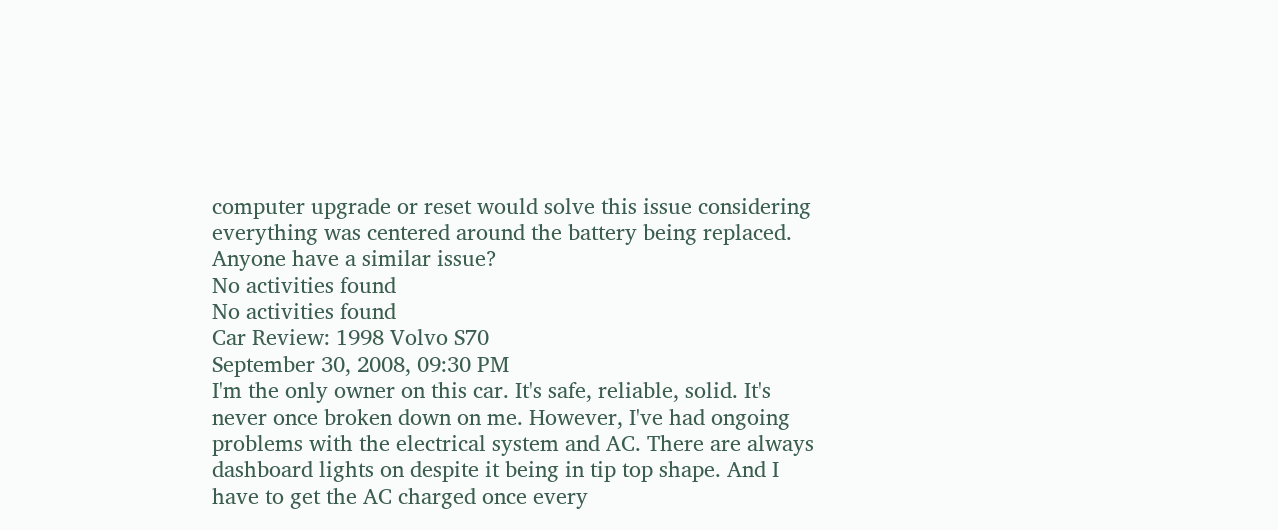computer upgrade or reset would solve this issue considering everything was centered around the battery being replaced. Anyone have a similar issue?
No activities found
No activities found
Car Review: 1998 Volvo S70
September 30, 2008, 09:30 PM
I'm the only owner on this car. It's safe, reliable, solid. It's never once broken down on me. However, I've had ongoing problems with the electrical system and AC. There are always dashboard lights on despite it being in tip top shape. And I have to get the AC charged once every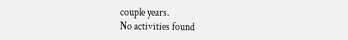couple years.
No activities found